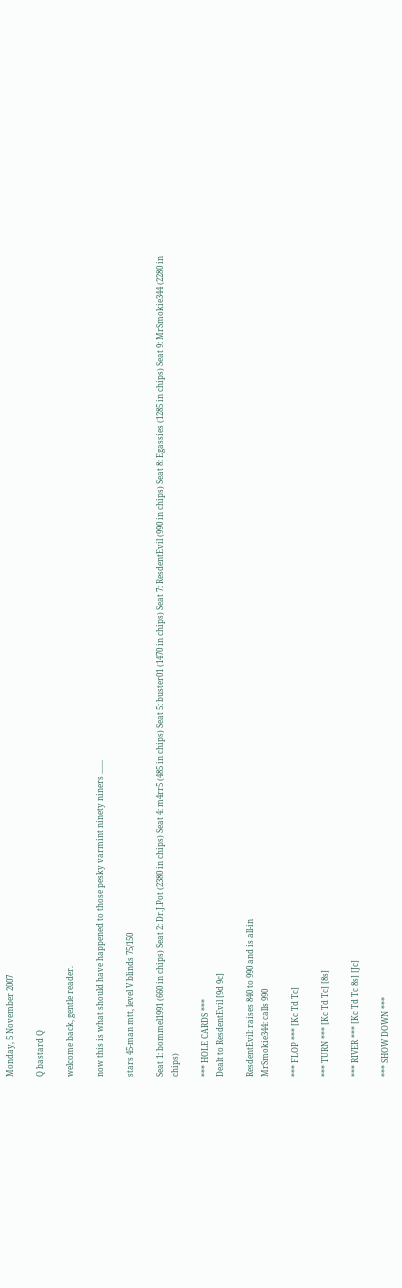Monday, 5 November 2007

Q bastard Q

welcome back, gentle reader.

now this is what should have happened to those pesky varmint ninety niners .......

stars 45-man mtt, level V blinds 75/150

Seat 1: bommel1991 (660 in chips) Seat 2: Dr.J.Pot (2380 in chips) Seat 4: m4rr5 (485 in chips) Seat 5: buster01 (1470 in chips) Seat 7: ResdentEvil (990 in chips) Seat 8: Egassies (1285 in chips) Seat 9: MrSmokie344 (2280 in chips)

*** HOLE CARDS ***
Dealt to ResdentEvil [9d 9c]

ResdentEvil: raises 840 to 990 and is all-in
MrSmokie344: calls 990

*** FLOP *** [Kc Td Tc]

*** TURN *** [Kc Td Tc] [8s]

*** RIVER *** [Kc Td Tc 8s] [Jc]

*** SHOW DOWN ***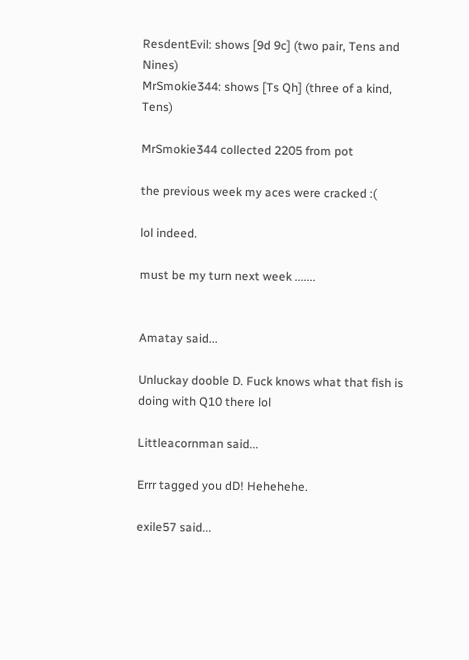ResdentEvil: shows [9d 9c] (two pair, Tens and Nines)
MrSmokie344: shows [Ts Qh] (three of a kind, Tens)

MrSmokie344 collected 2205 from pot

the previous week my aces were cracked :(

lol indeed.

must be my turn next week .......


Amatay said...

Unluckay dooble D. Fuck knows what that fish is doing with Q10 there lol

Littleacornman said...

Errr tagged you dD! Hehehehe.

exile57 said...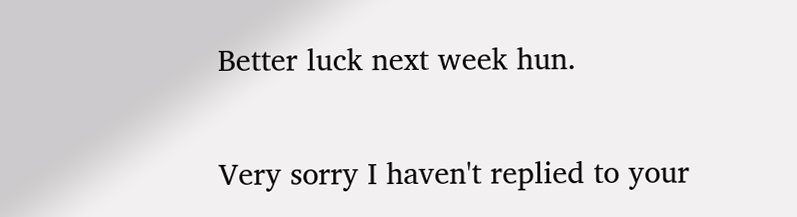Better luck next week hun.

Very sorry I haven't replied to your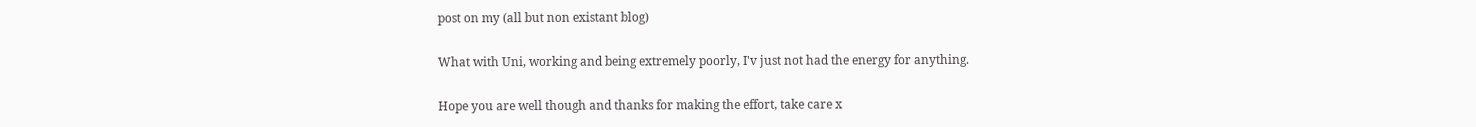post on my (all but non existant blog)

What with Uni, working and being extremely poorly, I'v just not had the energy for anything.

Hope you are well though and thanks for making the effort, take care x